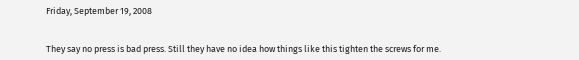Friday, September 19, 2008


They say no press is bad press. Still they have no idea how things like this tighten the screws for me.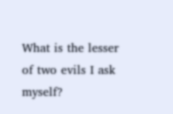What is the lesser of two evils I ask myself?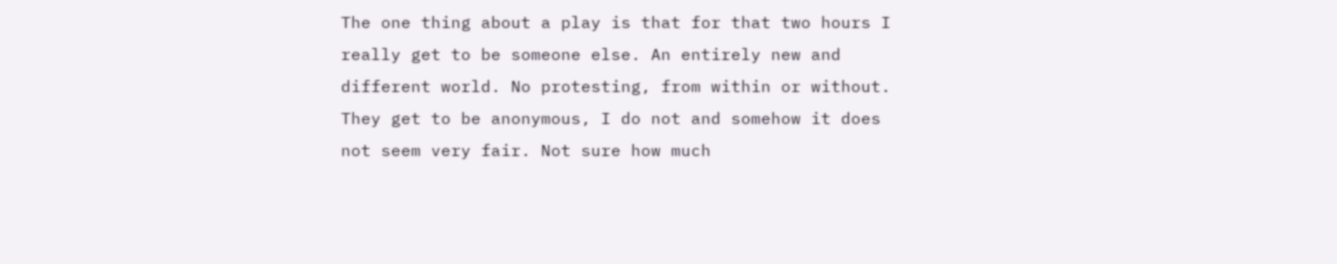The one thing about a play is that for that two hours I really get to be someone else. An entirely new and different world. No protesting, from within or without. They get to be anonymous, I do not and somehow it does not seem very fair. Not sure how much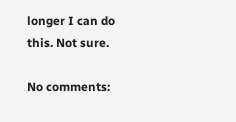longer I can do this. Not sure.

No comments: